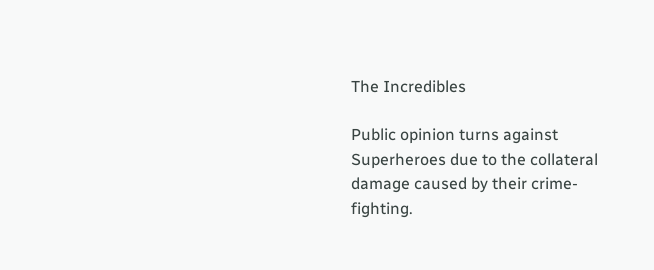The Incredibles

Public opinion turns against Superheroes due to the collateral damage caused by their crime-fighting.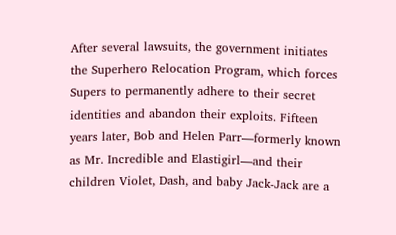After several lawsuits, the government initiates the Superhero Relocation Program, which forces Supers to permanently adhere to their secret identities and abandon their exploits. Fifteen years later, Bob and Helen Parr—formerly known as Mr. Incredible and Elastigirl—and their children Violet, Dash, and baby Jack-Jack are a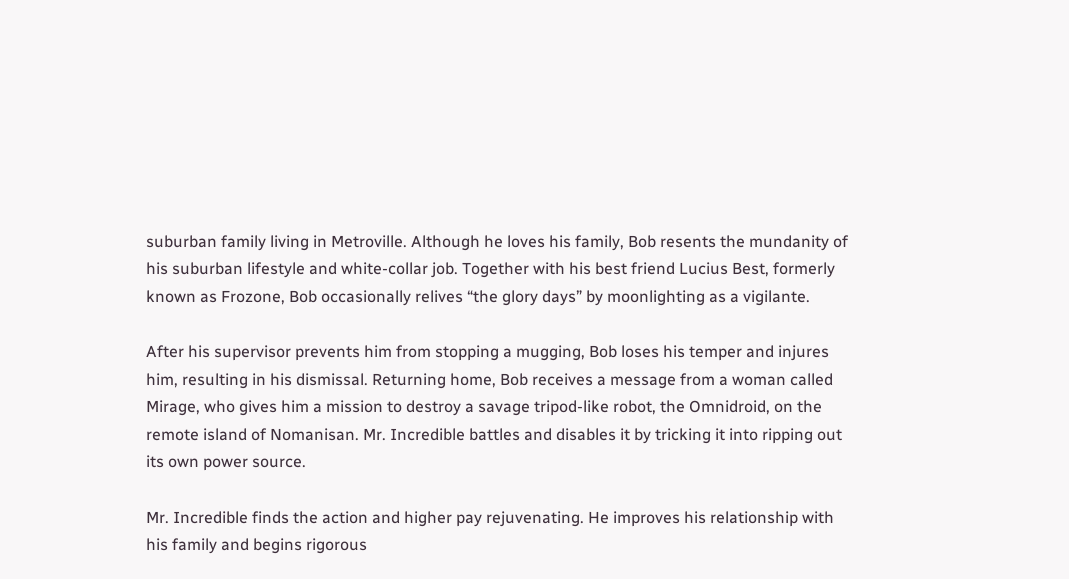suburban family living in Metroville. Although he loves his family, Bob resents the mundanity of his suburban lifestyle and white-collar job. Together with his best friend Lucius Best, formerly known as Frozone, Bob occasionally relives “the glory days” by moonlighting as a vigilante.

After his supervisor prevents him from stopping a mugging, Bob loses his temper and injures him, resulting in his dismissal. Returning home, Bob receives a message from a woman called Mirage, who gives him a mission to destroy a savage tripod-like robot, the Omnidroid, on the remote island of Nomanisan. Mr. Incredible battles and disables it by tricking it into ripping out its own power source.

Mr. Incredible finds the action and higher pay rejuvenating. He improves his relationship with his family and begins rigorous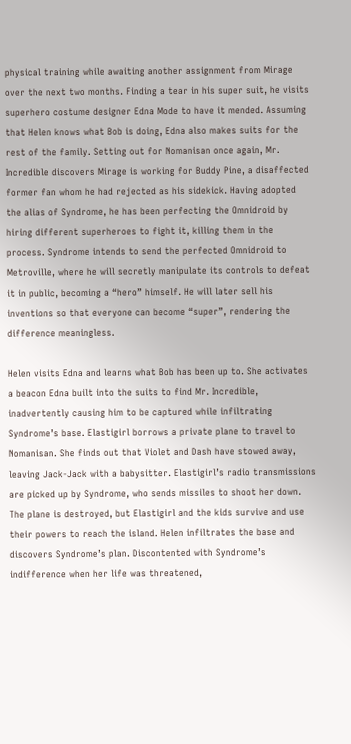physical training while awaiting another assignment from Mirage over the next two months. Finding a tear in his super suit, he visits superhero costume designer Edna Mode to have it mended. Assuming that Helen knows what Bob is doing, Edna also makes suits for the rest of the family. Setting out for Nomanisan once again, Mr. Incredible discovers Mirage is working for Buddy Pine, a disaffected former fan whom he had rejected as his sidekick. Having adopted the alias of Syndrome, he has been perfecting the Omnidroid by hiring different superheroes to fight it, killing them in the process. Syndrome intends to send the perfected Omnidroid to Metroville, where he will secretly manipulate its controls to defeat it in public, becoming a “hero” himself. He will later sell his inventions so that everyone can become “super”, rendering the difference meaningless.

Helen visits Edna and learns what Bob has been up to. She activates a beacon Edna built into the suits to find Mr. Incredible, inadvertently causing him to be captured while infiltrating Syndrome’s base. Elastigirl borrows a private plane to travel to Nomanisan. She finds out that Violet and Dash have stowed away, leaving Jack-Jack with a babysitter. Elastigirl’s radio transmissions are picked up by Syndrome, who sends missiles to shoot her down. The plane is destroyed, but Elastigirl and the kids survive and use their powers to reach the island. Helen infiltrates the base and discovers Syndrome’s plan. Discontented with Syndrome’s indifference when her life was threatened,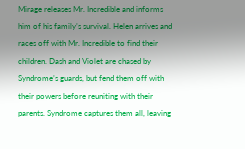Mirage releases Mr. Incredible and informs him of his family’s survival. Helen arrives and races off with Mr. Incredible to find their children. Dash and Violet are chased by Syndrome’s guards, but fend them off with their powers before reuniting with their parents. Syndrome captures them all, leaving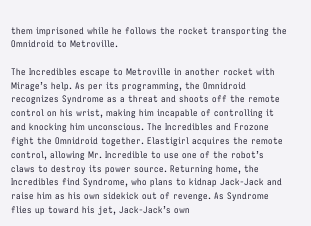them imprisoned while he follows the rocket transporting the Omnidroid to Metroville.

The Incredibles escape to Metroville in another rocket with Mirage’s help. As per its programming, the Omnidroid recognizes Syndrome as a threat and shoots off the remote control on his wrist, making him incapable of controlling it and knocking him unconscious. The Incredibles and Frozone fight the Omnidroid together. Elastigirl acquires the remote control, allowing Mr. Incredible to use one of the robot’s claws to destroy its power source. Returning home, the Incredibles find Syndrome, who plans to kidnap Jack-Jack and raise him as his own sidekick out of revenge. As Syndrome flies up toward his jet, Jack-Jack’s own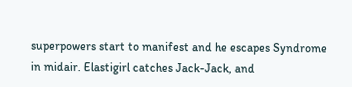superpowers start to manifest and he escapes Syndrome in midair. Elastigirl catches Jack-Jack, and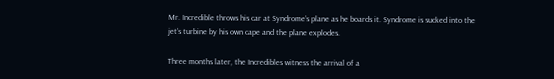Mr. Incredible throws his car at Syndrome’s plane as he boards it. Syndrome is sucked into the jet’s turbine by his own cape and the plane explodes.

Three months later, the Incredibles witness the arrival of a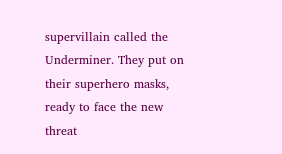supervillain called the Underminer. They put on their superhero masks, ready to face the new threat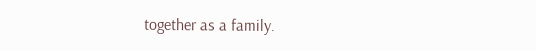together as a family.